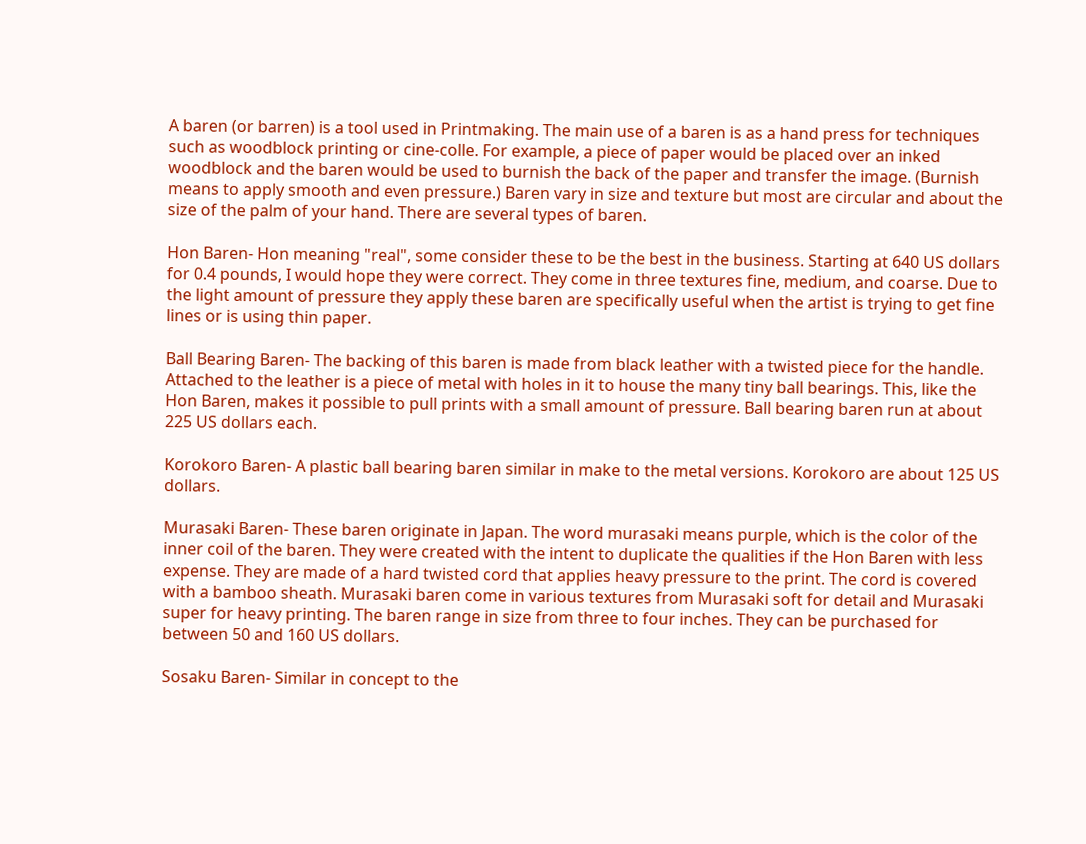A baren (or barren) is a tool used in Printmaking. The main use of a baren is as a hand press for techniques such as woodblock printing or cine-colle. For example, a piece of paper would be placed over an inked woodblock and the baren would be used to burnish the back of the paper and transfer the image. (Burnish means to apply smooth and even pressure.) Baren vary in size and texture but most are circular and about the size of the palm of your hand. There are several types of baren.

Hon Baren- Hon meaning "real", some consider these to be the best in the business. Starting at 640 US dollars for 0.4 pounds, I would hope they were correct. They come in three textures fine, medium, and coarse. Due to the light amount of pressure they apply these baren are specifically useful when the artist is trying to get fine lines or is using thin paper.

Ball Bearing Baren- The backing of this baren is made from black leather with a twisted piece for the handle. Attached to the leather is a piece of metal with holes in it to house the many tiny ball bearings. This, like the Hon Baren, makes it possible to pull prints with a small amount of pressure. Ball bearing baren run at about 225 US dollars each.

Korokoro Baren- A plastic ball bearing baren similar in make to the metal versions. Korokoro are about 125 US dollars.

Murasaki Baren- These baren originate in Japan. The word murasaki means purple, which is the color of the inner coil of the baren. They were created with the intent to duplicate the qualities if the Hon Baren with less expense. They are made of a hard twisted cord that applies heavy pressure to the print. The cord is covered with a bamboo sheath. Murasaki baren come in various textures from Murasaki soft for detail and Murasaki super for heavy printing. The baren range in size from three to four inches. They can be purchased for between 50 and 160 US dollars.

Sosaku Baren- Similar in concept to the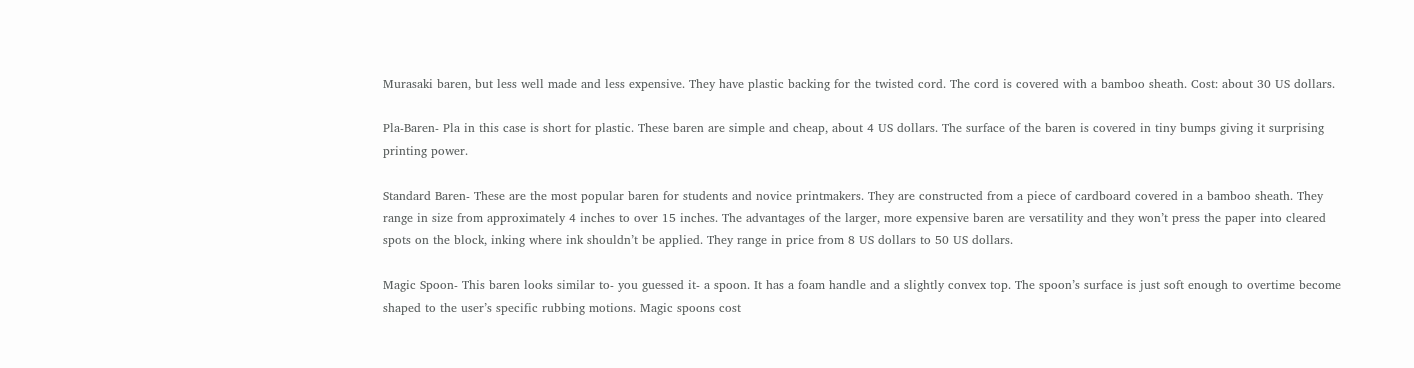Murasaki baren, but less well made and less expensive. They have plastic backing for the twisted cord. The cord is covered with a bamboo sheath. Cost: about 30 US dollars.

Pla-Baren- Pla in this case is short for plastic. These baren are simple and cheap, about 4 US dollars. The surface of the baren is covered in tiny bumps giving it surprising printing power.

Standard Baren- These are the most popular baren for students and novice printmakers. They are constructed from a piece of cardboard covered in a bamboo sheath. They range in size from approximately 4 inches to over 15 inches. The advantages of the larger, more expensive baren are versatility and they won’t press the paper into cleared spots on the block, inking where ink shouldn’t be applied. They range in price from 8 US dollars to 50 US dollars.

Magic Spoon- This baren looks similar to- you guessed it- a spoon. It has a foam handle and a slightly convex top. The spoon’s surface is just soft enough to overtime become shaped to the user’s specific rubbing motions. Magic spoons cost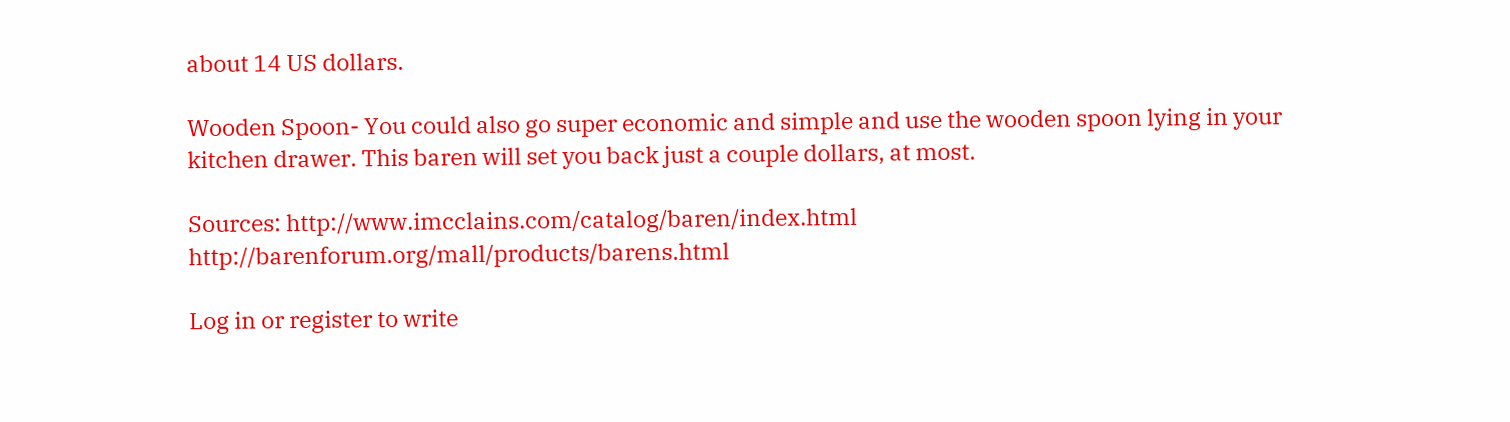about 14 US dollars.

Wooden Spoon- You could also go super economic and simple and use the wooden spoon lying in your kitchen drawer. This baren will set you back just a couple dollars, at most.

Sources: http://www.imcclains.com/catalog/baren/index.html http://barenforum.org/mall/products/barens.html

Log in or register to write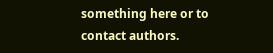something here or to contact authors.